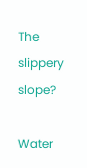The slippery slope?

Water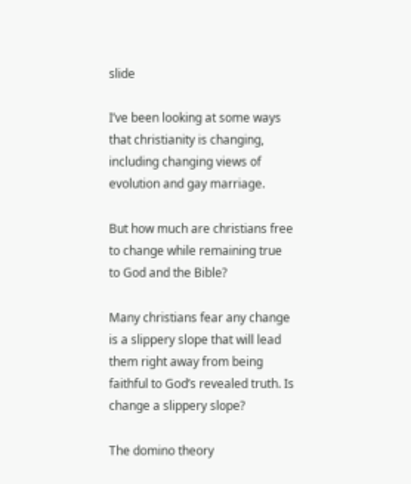slide

I’ve been looking at some ways that christianity is changing, including changing views of evolution and gay marriage.

But how much are christians free to change while remaining true to God and the Bible?

Many christians fear any change is a slippery slope that will lead them right away from being faithful to God’s revealed truth. Is change a slippery slope?

The domino theory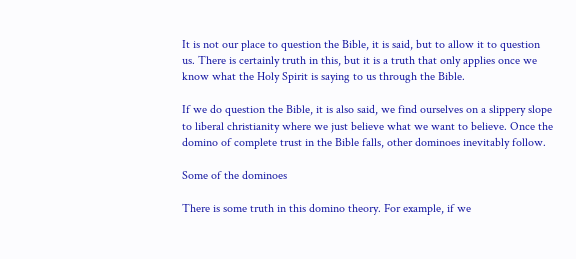It is not our place to question the Bible, it is said, but to allow it to question us. There is certainly truth in this, but it is a truth that only applies once we know what the Holy Spirit is saying to us through the Bible.

If we do question the Bible, it is also said, we find ourselves on a slippery slope to liberal christianity where we just believe what we want to believe. Once the domino of complete trust in the Bible falls, other dominoes inevitably follow.

Some of the dominoes

There is some truth in this domino theory. For example, if we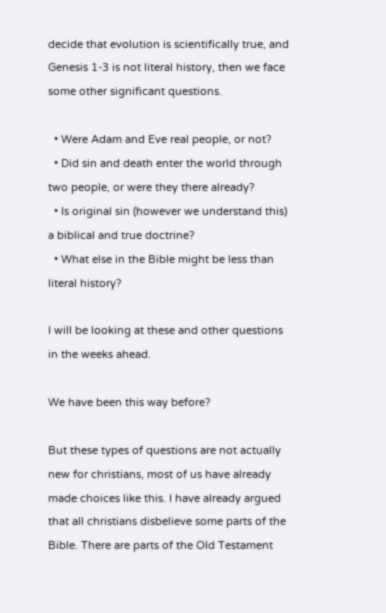decide that evolution is scientifically true, and Genesis 1-3 is not literal history, then we face some other significant questions.

  • Were Adam and Eve real people, or not?
  • Did sin and death enter the world through two people, or were they there already?
  • Is original sin (however we understand this) a biblical and true doctrine?
  • What else in the Bible might be less than literal history?

I will be looking at these and other questions in the weeks ahead.

We have been this way before?

But these types of questions are not actually new for christians, most of us have already made choices like this. I have already argued that all christians disbelieve some parts of the Bible. There are parts of the Old Testament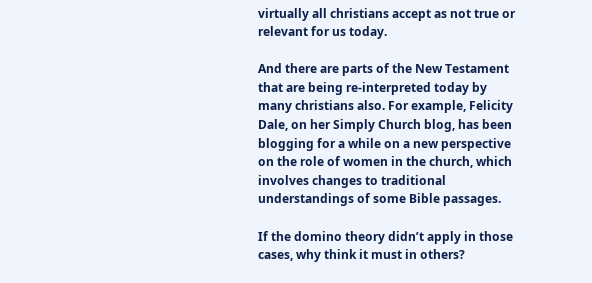virtually all christians accept as not true or relevant for us today.

And there are parts of the New Testament that are being re-interpreted today by many christians also. For example, Felicity Dale, on her Simply Church blog, has been blogging for a while on a new perspective on the role of women in the church, which involves changes to traditional understandings of some Bible passages.

If the domino theory didn’t apply in those cases, why think it must in others?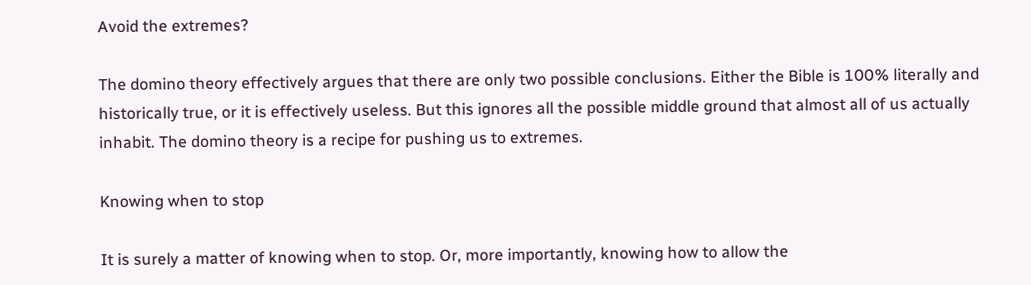Avoid the extremes?

The domino theory effectively argues that there are only two possible conclusions. Either the Bible is 100% literally and historically true, or it is effectively useless. But this ignores all the possible middle ground that almost all of us actually inhabit. The domino theory is a recipe for pushing us to extremes.

Knowing when to stop

It is surely a matter of knowing when to stop. Or, more importantly, knowing how to allow the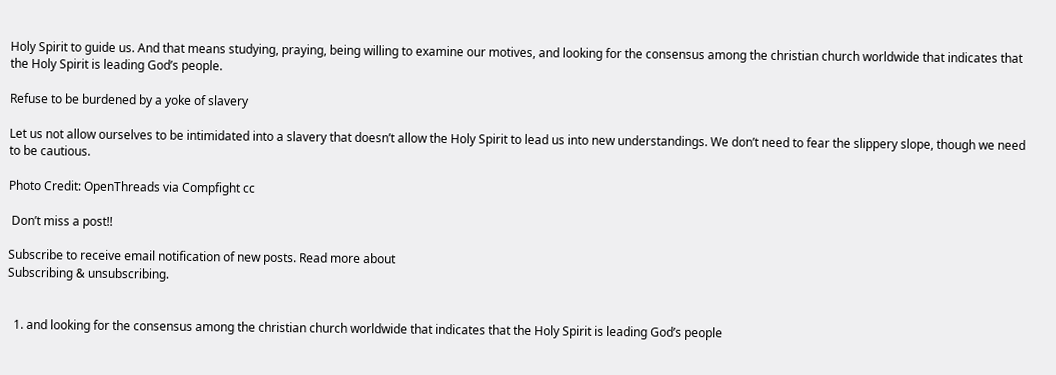Holy Spirit to guide us. And that means studying, praying, being willing to examine our motives, and looking for the consensus among the christian church worldwide that indicates that the Holy Spirit is leading God’s people.

Refuse to be burdened by a yoke of slavery

Let us not allow ourselves to be intimidated into a slavery that doesn’t allow the Holy Spirit to lead us into new understandings. We don’t need to fear the slippery slope, though we need to be cautious.

Photo Credit: OpenThreads via Compfight cc

 Don’t miss a post!!

Subscribe to receive email notification of new posts. Read more about
Subscribing & unsubscribing.


  1. and looking for the consensus among the christian church worldwide that indicates that the Holy Spirit is leading God’s people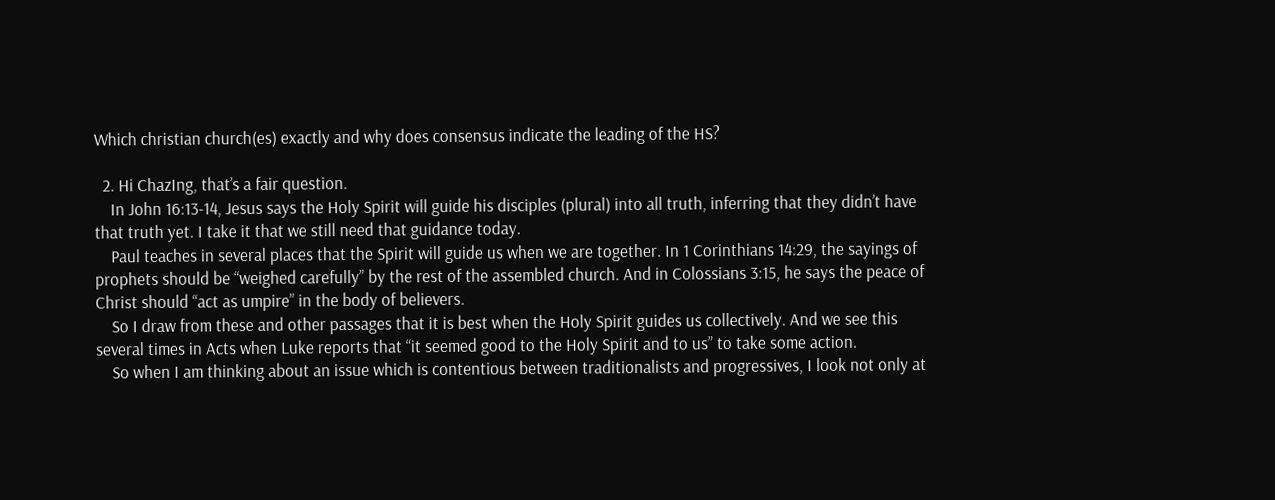Which christian church(es) exactly and why does consensus indicate the leading of the HS?

  2. Hi ChazIng, that’s a fair question.
    In John 16:13-14, Jesus says the Holy Spirit will guide his disciples (plural) into all truth, inferring that they didn’t have that truth yet. I take it that we still need that guidance today.
    Paul teaches in several places that the Spirit will guide us when we are together. In 1 Corinthians 14:29, the sayings of prophets should be “weighed carefully” by the rest of the assembled church. And in Colossians 3:15, he says the peace of Christ should “act as umpire” in the body of believers.
    So I draw from these and other passages that it is best when the Holy Spirit guides us collectively. And we see this several times in Acts when Luke reports that “it seemed good to the Holy Spirit and to us” to take some action.
    So when I am thinking about an issue which is contentious between traditionalists and progressives, I look not only at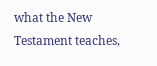what the New Testament teaches,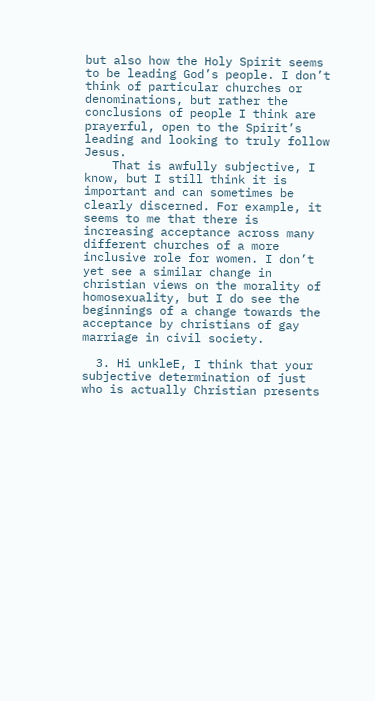but also how the Holy Spirit seems to be leading God’s people. I don’t think of particular churches or denominations, but rather the conclusions of people I think are prayerful, open to the Spirit’s leading and looking to truly follow Jesus.
    That is awfully subjective, I know, but I still think it is important and can sometimes be clearly discerned. For example, it seems to me that there is increasing acceptance across many different churches of a more inclusive role for women. I don’t yet see a similar change in christian views on the morality of homosexuality, but I do see the beginnings of a change towards the acceptance by christians of gay marriage in civil society.

  3. Hi unkleE, I think that your subjective determination of just who is actually Christian presents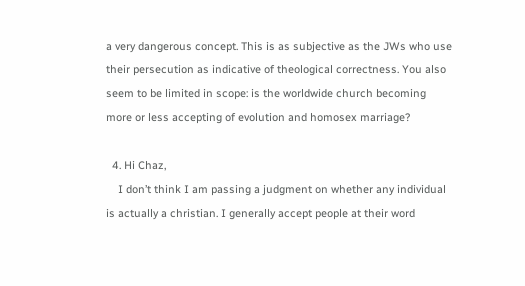a very dangerous concept. This is as subjective as the JWs who use their persecution as indicative of theological correctness. You also seem to be limited in scope: is the worldwide church becoming more or less accepting of evolution and homosex marriage?

  4. Hi Chaz,
    I don’t think I am passing a judgment on whether any individual is actually a christian. I generally accept people at their word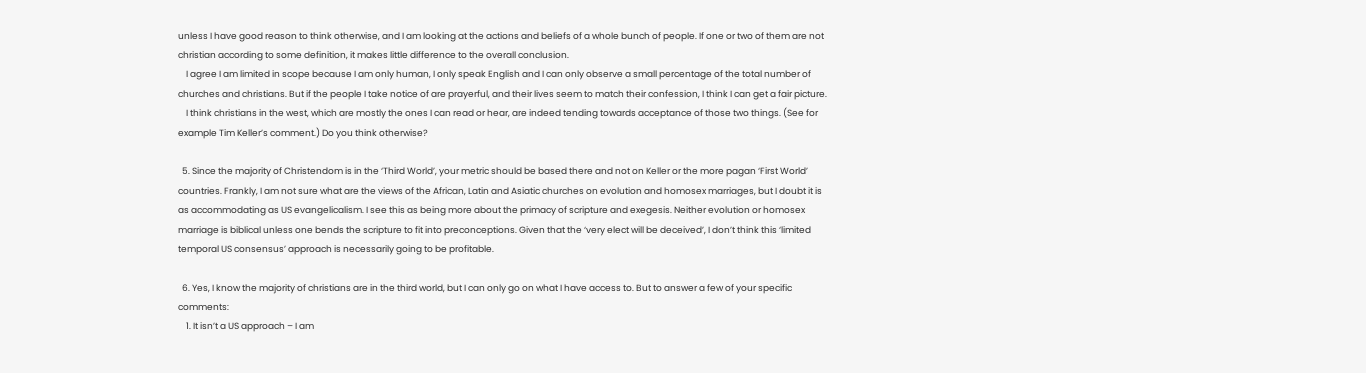unless I have good reason to think otherwise, and I am looking at the actions and beliefs of a whole bunch of people. If one or two of them are not christian according to some definition, it makes little difference to the overall conclusion.
    I agree I am limited in scope because I am only human, I only speak English and I can only observe a small percentage of the total number of churches and christians. But if the people I take notice of are prayerful, and their lives seem to match their confession, I think I can get a fair picture.
    I think christians in the west, which are mostly the ones I can read or hear, are indeed tending towards acceptance of those two things. (See for example Tim Keller’s comment.) Do you think otherwise?

  5. Since the majority of Christendom is in the ‘Third World’, your metric should be based there and not on Keller or the more pagan ‘First World’ countries. Frankly, I am not sure what are the views of the African, Latin and Asiatic churches on evolution and homosex marriages, but I doubt it is as accommodating as US evangelicalism. I see this as being more about the primacy of scripture and exegesis. Neither evolution or homosex marriage is biblical unless one bends the scripture to fit into preconceptions. Given that the ‘very elect will be deceived’, I don’t think this ‘limited temporal US consensus’ approach is necessarily going to be profitable.

  6. Yes, I know the majority of christians are in the third world, but I can only go on what I have access to. But to answer a few of your specific comments:
    1. It isn’t a US approach – I am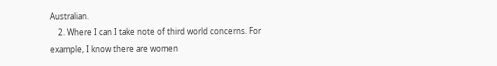Australian.
    2. Where I can I take note of third world concerns. For example, I know there are women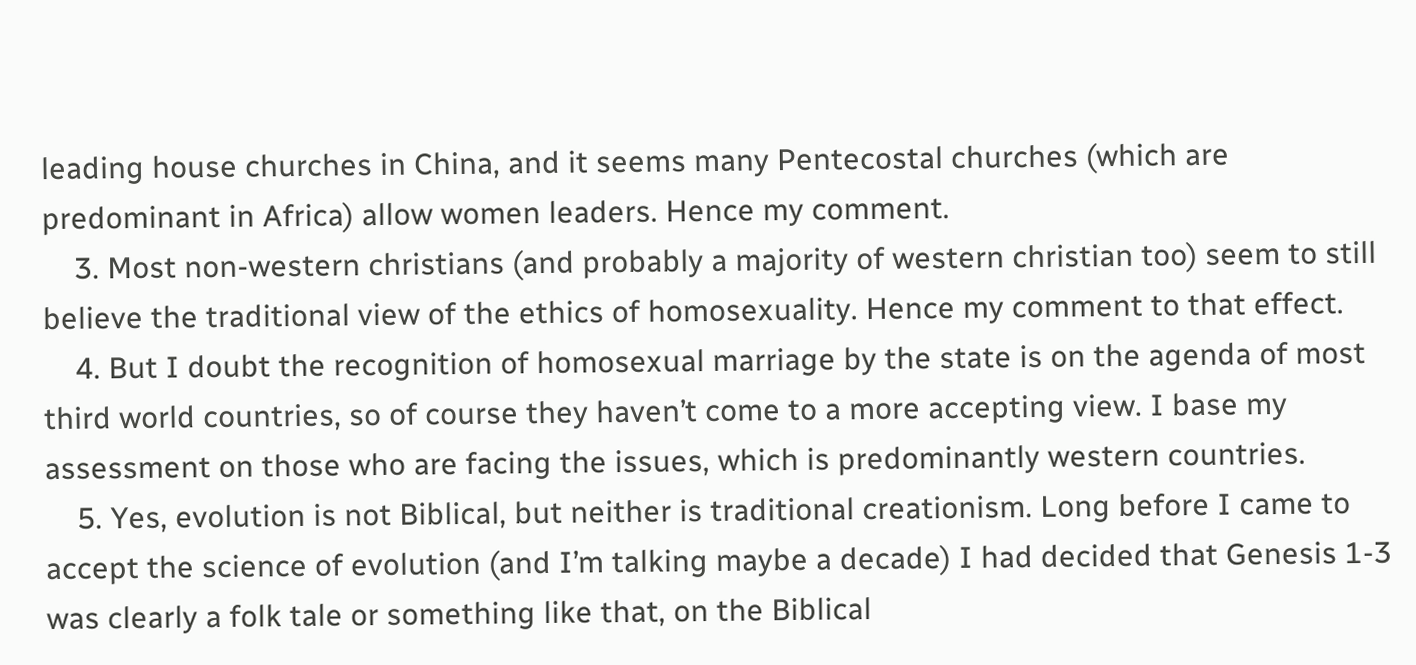leading house churches in China, and it seems many Pentecostal churches (which are predominant in Africa) allow women leaders. Hence my comment.
    3. Most non-western christians (and probably a majority of western christian too) seem to still believe the traditional view of the ethics of homosexuality. Hence my comment to that effect.
    4. But I doubt the recognition of homosexual marriage by the state is on the agenda of most third world countries, so of course they haven’t come to a more accepting view. I base my assessment on those who are facing the issues, which is predominantly western countries.
    5. Yes, evolution is not Biblical, but neither is traditional creationism. Long before I came to accept the science of evolution (and I’m talking maybe a decade) I had decided that Genesis 1-3 was clearly a folk tale or something like that, on the Biblical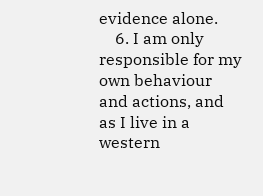evidence alone.
    6. I am only responsible for my own behaviour and actions, and as I live in a western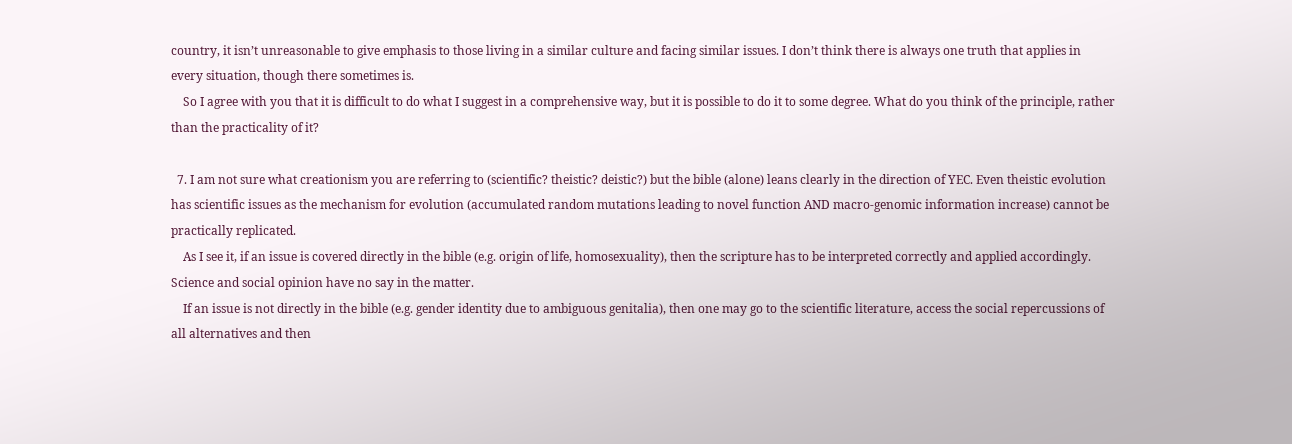country, it isn’t unreasonable to give emphasis to those living in a similar culture and facing similar issues. I don’t think there is always one truth that applies in every situation, though there sometimes is.
    So I agree with you that it is difficult to do what I suggest in a comprehensive way, but it is possible to do it to some degree. What do you think of the principle, rather than the practicality of it?

  7. I am not sure what creationism you are referring to (scientific? theistic? deistic?) but the bible (alone) leans clearly in the direction of YEC. Even theistic evolution has scientific issues as the mechanism for evolution (accumulated random mutations leading to novel function AND macro-genomic information increase) cannot be practically replicated.
    As I see it, if an issue is covered directly in the bible (e.g. origin of life, homosexuality), then the scripture has to be interpreted correctly and applied accordingly. Science and social opinion have no say in the matter.
    If an issue is not directly in the bible (e.g. gender identity due to ambiguous genitalia), then one may go to the scientific literature, access the social repercussions of all alternatives and then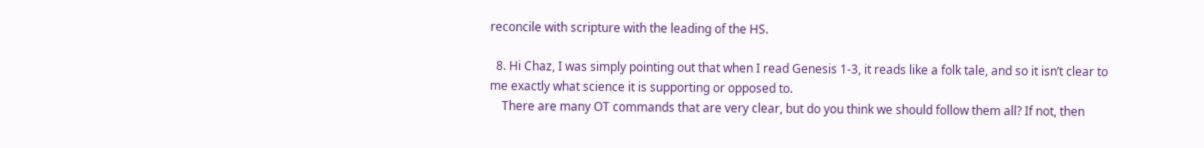reconcile with scripture with the leading of the HS.

  8. Hi Chaz, I was simply pointing out that when I read Genesis 1-3, it reads like a folk tale, and so it isn’t clear to me exactly what science it is supporting or opposed to.
    There are many OT commands that are very clear, but do you think we should follow them all? If not, then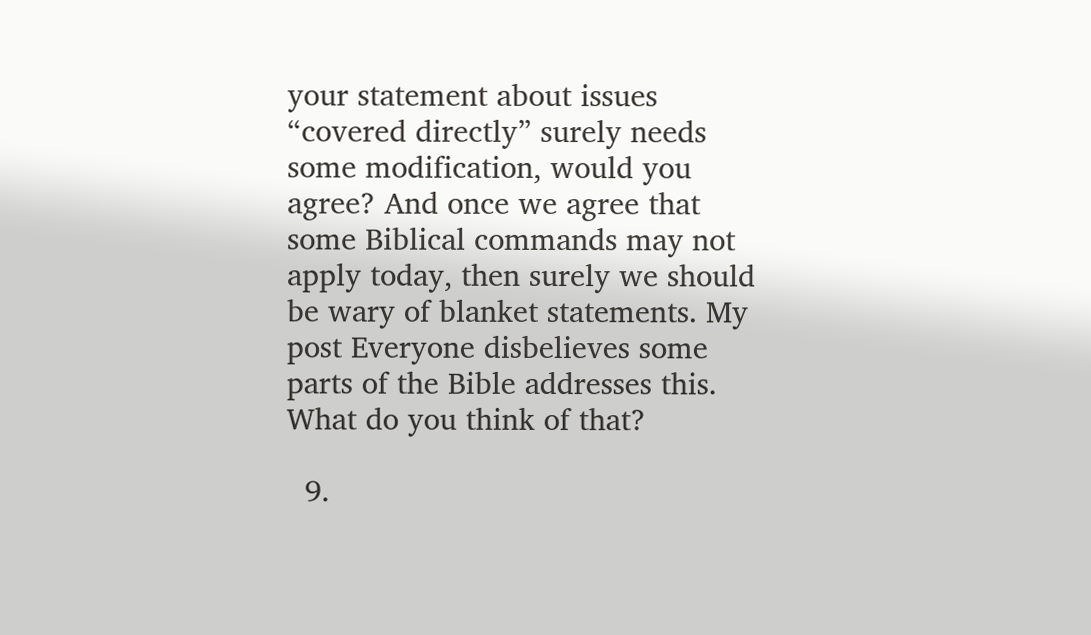your statement about issues “covered directly” surely needs some modification, would you agree? And once we agree that some Biblical commands may not apply today, then surely we should be wary of blanket statements. My post Everyone disbelieves some parts of the Bible addresses this. What do you think of that?

  9.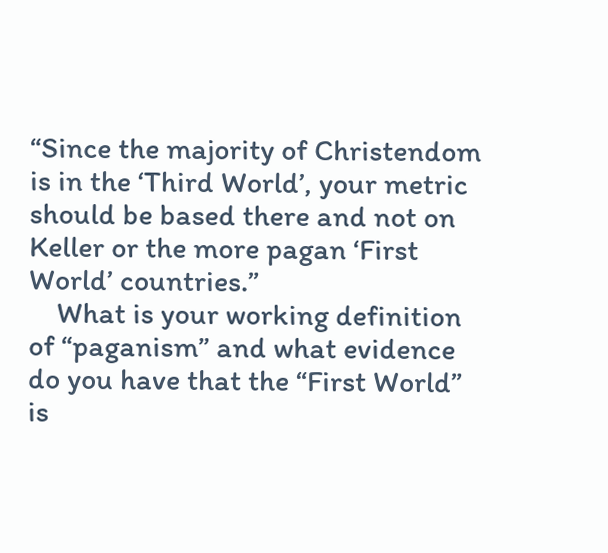“Since the majority of Christendom is in the ‘Third World’, your metric should be based there and not on Keller or the more pagan ‘First World’ countries.”
    What is your working definition of “paganism” and what evidence do you have that the “First World” is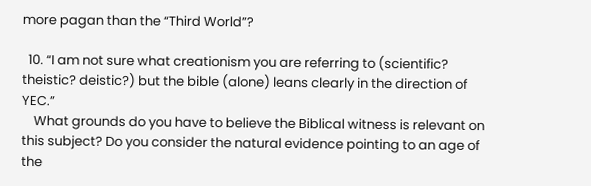more pagan than the “Third World”?

  10. “I am not sure what creationism you are referring to (scientific? theistic? deistic?) but the bible (alone) leans clearly in the direction of YEC.”
    What grounds do you have to believe the Biblical witness is relevant on this subject? Do you consider the natural evidence pointing to an age of the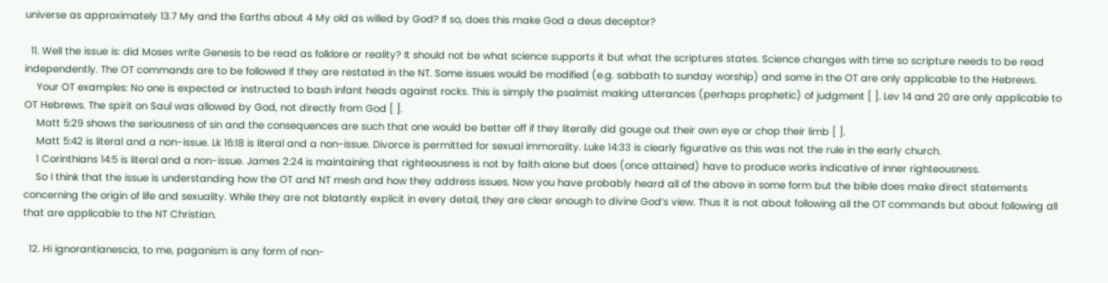universe as approximately 13.7 My and the Earths about 4 My old as willed by God? If so, does this make God a deus deceptor?

  11. Well the issue is: did Moses write Genesis to be read as folklore or reality? It should not be what science supports it but what the scriptures states. Science changes with time so scripture needs to be read independently. The OT commands are to be followed if they are restated in the NT. Some issues would be modified (e.g. sabbath to sunday worship) and some in the OT are only applicable to the Hebrews.
    Your OT examples: No one is expected or instructed to bash infant heads against rocks. This is simply the psalmist making utterances (perhaps prophetic) of judgment [ ]. Lev 14 and 20 are only applicable to OT Hebrews. The spirit on Saul was allowed by God, not directly from God [ ].
    Matt 5:29 shows the seriousness of sin and the consequences are such that one would be better off if they literally did gouge out their own eye or chop their limb [ ].
    Matt 5:42 is literal and a non-issue. Lk 16:18 is literal and a non-issue. Divorce is permitted for sexual immorality. Luke 14:33 is clearly figurative as this was not the rule in the early church.
    1 Corinthians 14:5 is literal and a non-issue. James 2:24 is maintaining that righteousness is not by faith alone but does (once attained) have to produce works indicative of inner righteousness.
    So I think that the issue is understanding how the OT and NT mesh and how they address issues. Now you have probably heard all of the above in some form but the bible does make direct statements concerning the origin of life and sexuality. While they are not blatantly explicit in every detail, they are clear enough to divine God’s view. Thus it is not about following all the OT commands but about following all that are applicable to the NT Christian.

  12. Hi ignorantianescia, to me, paganism is any form of non-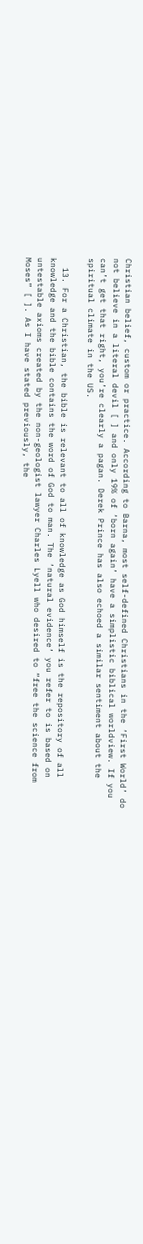Christian belief, custom or practice. According to Barna, most self-defined Christians in the ‘First World’ do not believe in a literal devil [ ] and only 19% of ‘born again’ have a simplistic biblical worldview. If you can’t get that right, you’re clearly a pagan. Derek Prince has also echoed a similar sentiment about the spiritual climate in the US.

  13. For a Christian, the bible is relevant to all of knowledge as God himself is the repository of all knowledge and the bible contains the word of God to man. The ‘natural evidence’ you refer to is based on untestable axioms created by the non-geologist lawyer Charles Lyell who desired to “free the science from Moses” [ ]. As I have stated previously, the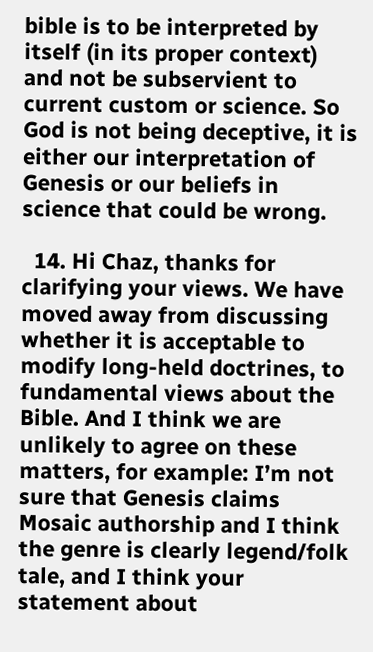bible is to be interpreted by itself (in its proper context) and not be subservient to current custom or science. So God is not being deceptive, it is either our interpretation of Genesis or our beliefs in science that could be wrong.

  14. Hi Chaz, thanks for clarifying your views. We have moved away from discussing whether it is acceptable to modify long-held doctrines, to fundamental views about the Bible. And I think we are unlikely to agree on these matters, for example: I’m not sure that Genesis claims Mosaic authorship and I think the genre is clearly legend/folk tale, and I think your statement about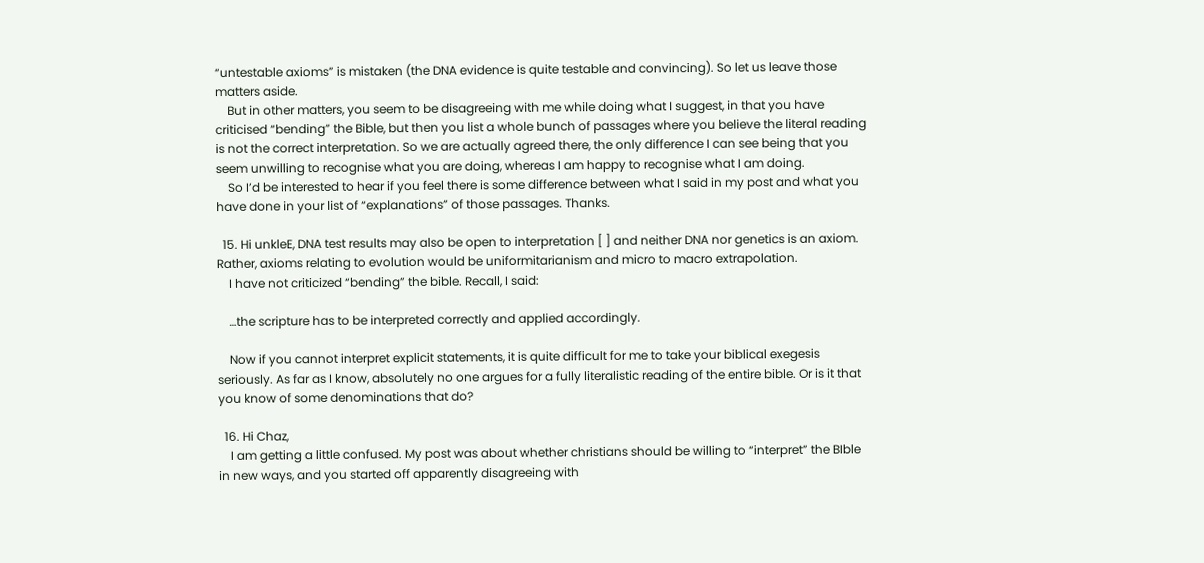“untestable axioms” is mistaken (the DNA evidence is quite testable and convincing). So let us leave those matters aside.
    But in other matters, you seem to be disagreeing with me while doing what I suggest, in that you have criticised “bending” the Bible, but then you list a whole bunch of passages where you believe the literal reading is not the correct interpretation. So we are actually agreed there, the only difference I can see being that you seem unwilling to recognise what you are doing, whereas I am happy to recognise what I am doing.
    So I’d be interested to hear if you feel there is some difference between what I said in my post and what you have done in your list of “explanations” of those passages. Thanks.

  15. Hi unkleE, DNA test results may also be open to interpretation [ ] and neither DNA nor genetics is an axiom. Rather, axioms relating to evolution would be uniformitarianism and micro to macro extrapolation.
    I have not criticized “bending” the bible. Recall, I said:

    …the scripture has to be interpreted correctly and applied accordingly.

    Now if you cannot interpret explicit statements, it is quite difficult for me to take your biblical exegesis seriously. As far as I know, absolutely no one argues for a fully literalistic reading of the entire bible. Or is it that you know of some denominations that do?

  16. Hi Chaz,
    I am getting a little confused. My post was about whether christians should be willing to “interpret” the BIble in new ways, and you started off apparently disagreeing with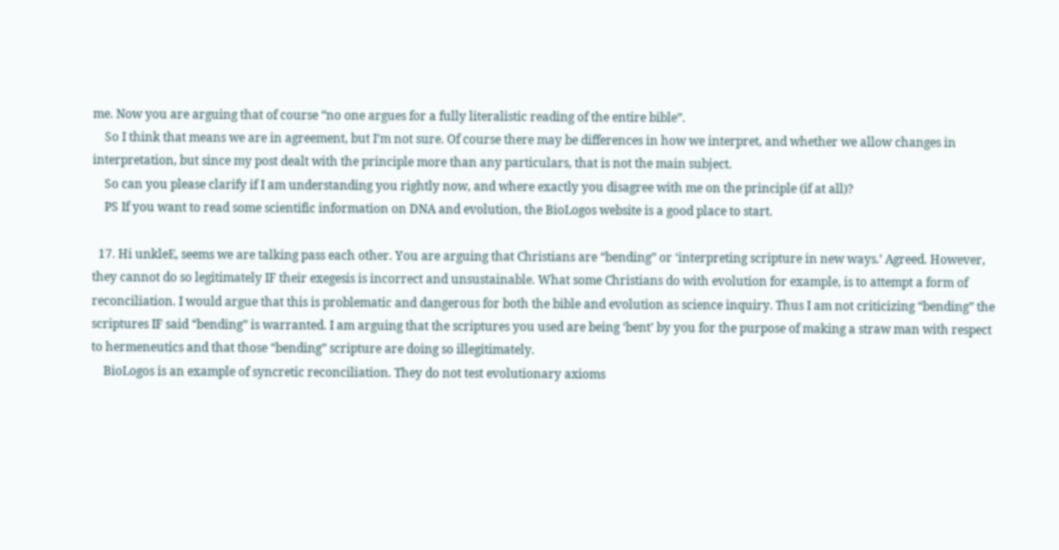me. Now you are arguing that of course “no one argues for a fully literalistic reading of the entire bible”.
    So I think that means we are in agreement, but I’m not sure. Of course there may be differences in how we interpret, and whether we allow changes in interpretation, but since my post dealt with the principle more than any particulars, that is not the main subject.
    So can you please clarify if I am understanding you rightly now, and where exactly you disagree with me on the principle (if at all)?
    PS If you want to read some scientific information on DNA and evolution, the BioLogos website is a good place to start.

  17. Hi unkleE, seems we are talking pass each other. You are arguing that Christians are “bending” or ‘interpreting scripture in new ways.’ Agreed. However, they cannot do so legitimately IF their exegesis is incorrect and unsustainable. What some Christians do with evolution for example, is to attempt a form of reconciliation. I would argue that this is problematic and dangerous for both the bible and evolution as science inquiry. Thus I am not criticizing “bending” the scriptures IF said “bending” is warranted. I am arguing that the scriptures you used are being ‘bent’ by you for the purpose of making a straw man with respect to hermeneutics and that those “bending” scripture are doing so illegitimately.
    BioLogos is an example of syncretic reconciliation. They do not test evolutionary axioms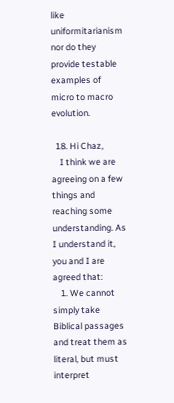like uniformitarianism nor do they provide testable examples of micro to macro evolution.

  18. Hi Chaz,
    I think we are agreeing on a few things and reaching some understanding. As I understand it, you and I are agreed that:
    1. We cannot simply take Biblical passages and treat them as literal, but must interpret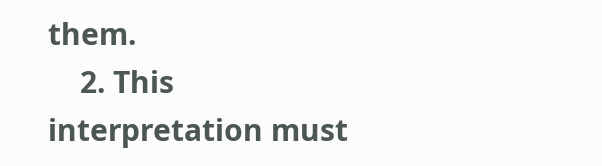them.
    2. This interpretation must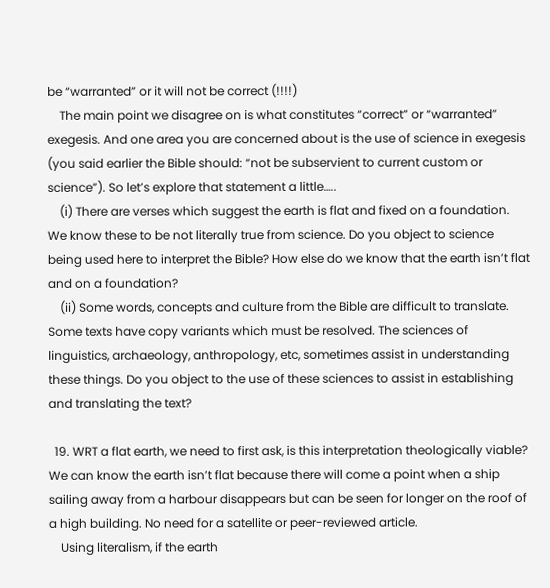be “warranted” or it will not be correct (!!!!)
    The main point we disagree on is what constitutes “correct” or “warranted” exegesis. And one area you are concerned about is the use of science in exegesis (you said earlier the Bible should: “not be subservient to current custom or science”). So let’s explore that statement a little…..
    (i) There are verses which suggest the earth is flat and fixed on a foundation. We know these to be not literally true from science. Do you object to science being used here to interpret the Bible? How else do we know that the earth isn’t flat and on a foundation?
    (ii) Some words, concepts and culture from the Bible are difficult to translate. Some texts have copy variants which must be resolved. The sciences of linguistics, archaeology, anthropology, etc, sometimes assist in understanding these things. Do you object to the use of these sciences to assist in establishing and translating the text?

  19. WRT a flat earth, we need to first ask, is this interpretation theologically viable? We can know the earth isn’t flat because there will come a point when a ship sailing away from a harbour disappears but can be seen for longer on the roof of a high building. No need for a satellite or peer-reviewed article.
    Using literalism, if the earth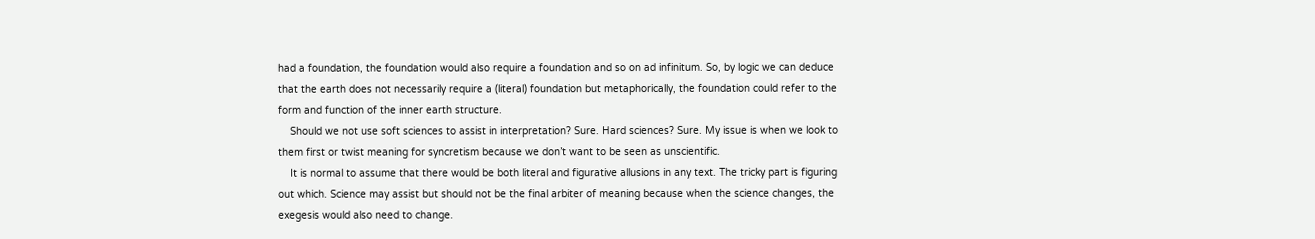had a foundation, the foundation would also require a foundation and so on ad infinitum. So, by logic we can deduce that the earth does not necessarily require a (literal) foundation but metaphorically, the foundation could refer to the form and function of the inner earth structure.
    Should we not use soft sciences to assist in interpretation? Sure. Hard sciences? Sure. My issue is when we look to them first or twist meaning for syncretism because we don’t want to be seen as unscientific.
    It is normal to assume that there would be both literal and figurative allusions in any text. The tricky part is figuring out which. Science may assist but should not be the final arbiter of meaning because when the science changes, the exegesis would also need to change.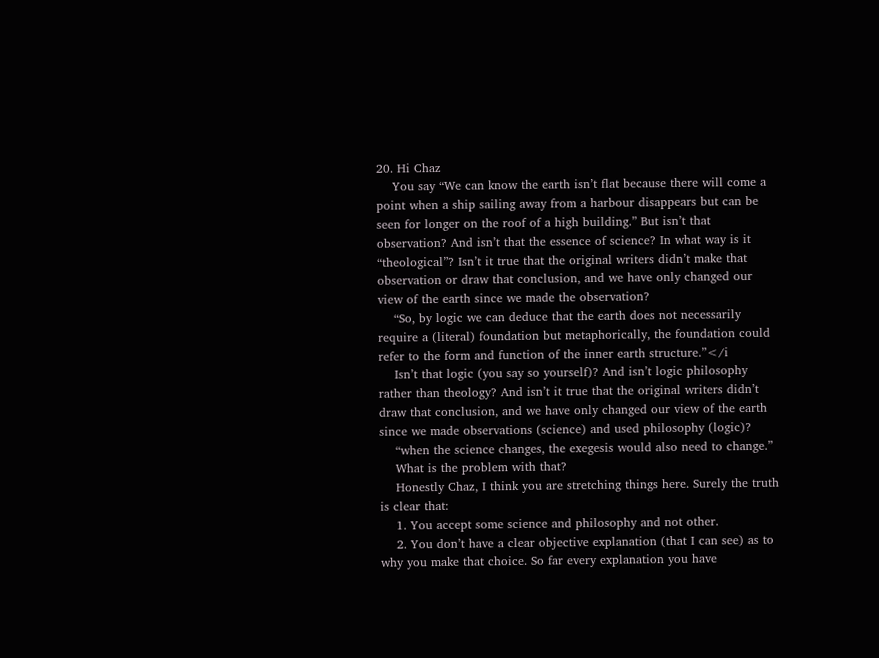20. Hi Chaz
    You say “We can know the earth isn’t flat because there will come a point when a ship sailing away from a harbour disappears but can be seen for longer on the roof of a high building.” But isn’t that observation? And isn’t that the essence of science? In what way is it “theological”? Isn’t it true that the original writers didn’t make that observation or draw that conclusion, and we have only changed our view of the earth since we made the observation?
    “So, by logic we can deduce that the earth does not necessarily require a (literal) foundation but metaphorically, the foundation could refer to the form and function of the inner earth structure.”</i
    Isn’t that logic (you say so yourself)? And isn’t logic philosophy rather than theology? And isn’t it true that the original writers didn’t draw that conclusion, and we have only changed our view of the earth since we made observations (science) and used philosophy (logic)?
    “when the science changes, the exegesis would also need to change.”
    What is the problem with that?
    Honestly Chaz, I think you are stretching things here. Surely the truth is clear that:
    1. You accept some science and philosophy and not other.
    2. You don’t have a clear objective explanation (that I can see) as to why you make that choice. So far every explanation you have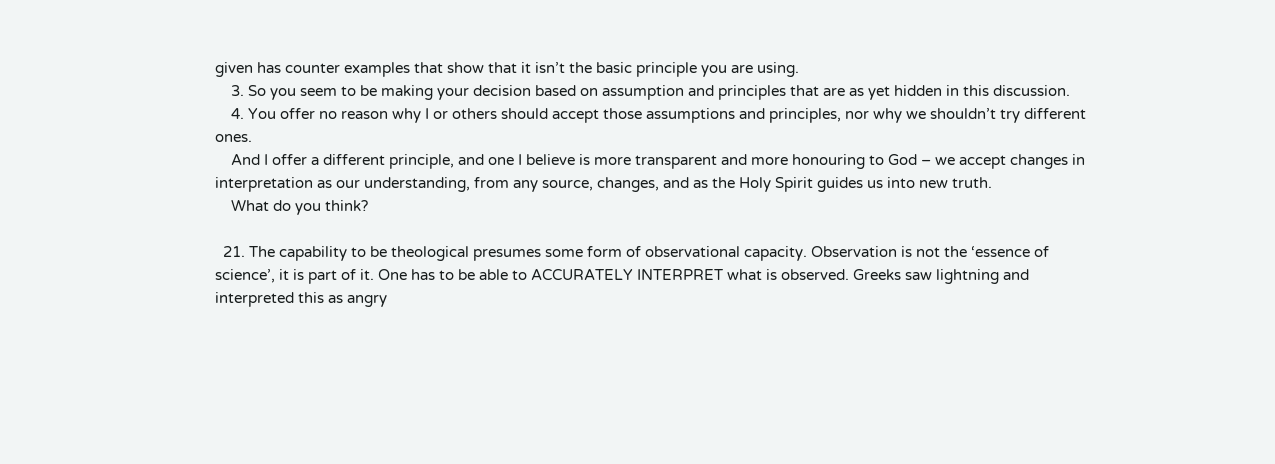given has counter examples that show that it isn’t the basic principle you are using.
    3. So you seem to be making your decision based on assumption and principles that are as yet hidden in this discussion.
    4. You offer no reason why I or others should accept those assumptions and principles, nor why we shouldn’t try different ones.
    And I offer a different principle, and one I believe is more transparent and more honouring to God – we accept changes in interpretation as our understanding, from any source, changes, and as the Holy Spirit guides us into new truth.
    What do you think?

  21. The capability to be theological presumes some form of observational capacity. Observation is not the ‘essence of science’, it is part of it. One has to be able to ACCURATELY INTERPRET what is observed. Greeks saw lightning and interpreted this as angry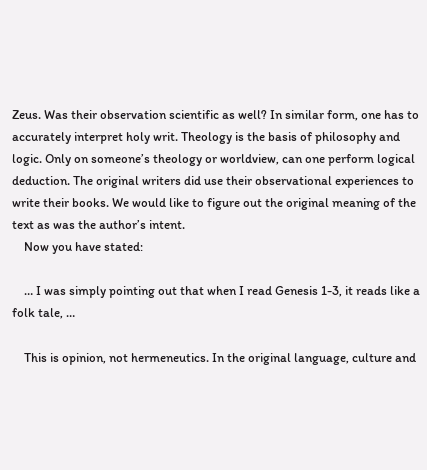Zeus. Was their observation scientific as well? In similar form, one has to accurately interpret holy writ. Theology is the basis of philosophy and logic. Only on someone’s theology or worldview, can one perform logical deduction. The original writers did use their observational experiences to write their books. We would like to figure out the original meaning of the text as was the author’s intent.
    Now you have stated:

    … I was simply pointing out that when I read Genesis 1-3, it reads like a folk tale, …

    This is opinion, not hermeneutics. In the original language, culture and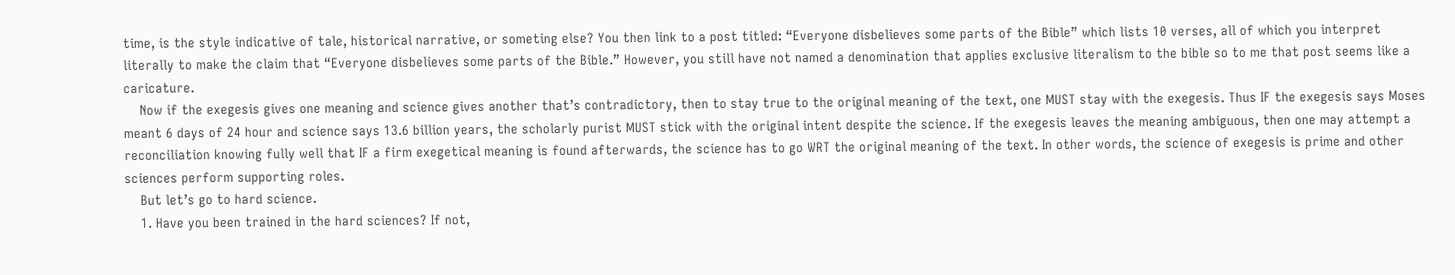time, is the style indicative of tale, historical narrative, or someting else? You then link to a post titled: “Everyone disbelieves some parts of the Bible” which lists 10 verses, all of which you interpret literally to make the claim that “Everyone disbelieves some parts of the Bible.” However, you still have not named a denomination that applies exclusive literalism to the bible so to me that post seems like a caricature.
    Now if the exegesis gives one meaning and science gives another that’s contradictory, then to stay true to the original meaning of the text, one MUST stay with the exegesis. Thus IF the exegesis says Moses meant 6 days of 24 hour and science says 13.6 billion years, the scholarly purist MUST stick with the original intent despite the science. If the exegesis leaves the meaning ambiguous, then one may attempt a reconciliation knowing fully well that IF a firm exegetical meaning is found afterwards, the science has to go WRT the original meaning of the text. In other words, the science of exegesis is prime and other sciences perform supporting roles.
    But let’s go to hard science.
    1. Have you been trained in the hard sciences? If not,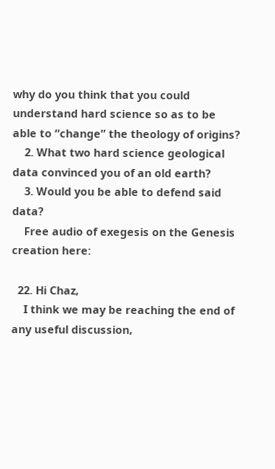why do you think that you could understand hard science so as to be able to “change” the theology of origins?
    2. What two hard science geological data convinced you of an old earth?
    3. Would you be able to defend said data?
    Free audio of exegesis on the Genesis creation here:

  22. Hi Chaz,
    I think we may be reaching the end of any useful discussion,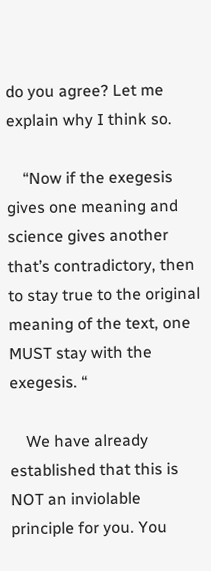do you agree? Let me explain why I think so.

    “Now if the exegesis gives one meaning and science gives another that’s contradictory, then to stay true to the original meaning of the text, one MUST stay with the exegesis. “

    We have already established that this is NOT an inviolable principle for you. You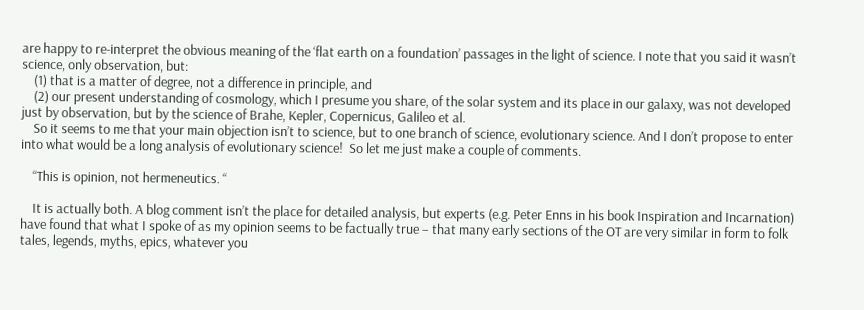are happy to re-interpret the obvious meaning of the ‘flat earth on a foundation’ passages in the light of science. I note that you said it wasn’t science, only observation, but:
    (1) that is a matter of degree, not a difference in principle, and
    (2) our present understanding of cosmology, which I presume you share, of the solar system and its place in our galaxy, was not developed just by observation, but by the science of Brahe, Kepler, Copernicus, Galileo et al.
    So it seems to me that your main objection isn’t to science, but to one branch of science, evolutionary science. And I don’t propose to enter into what would be a long analysis of evolutionary science!  So let me just make a couple of comments.

    “This is opinion, not hermeneutics. “

    It is actually both. A blog comment isn’t the place for detailed analysis, but experts (e.g. Peter Enns in his book Inspiration and Incarnation) have found that what I spoke of as my opinion seems to be factually true – that many early sections of the OT are very similar in form to folk tales, legends, myths, epics, whatever you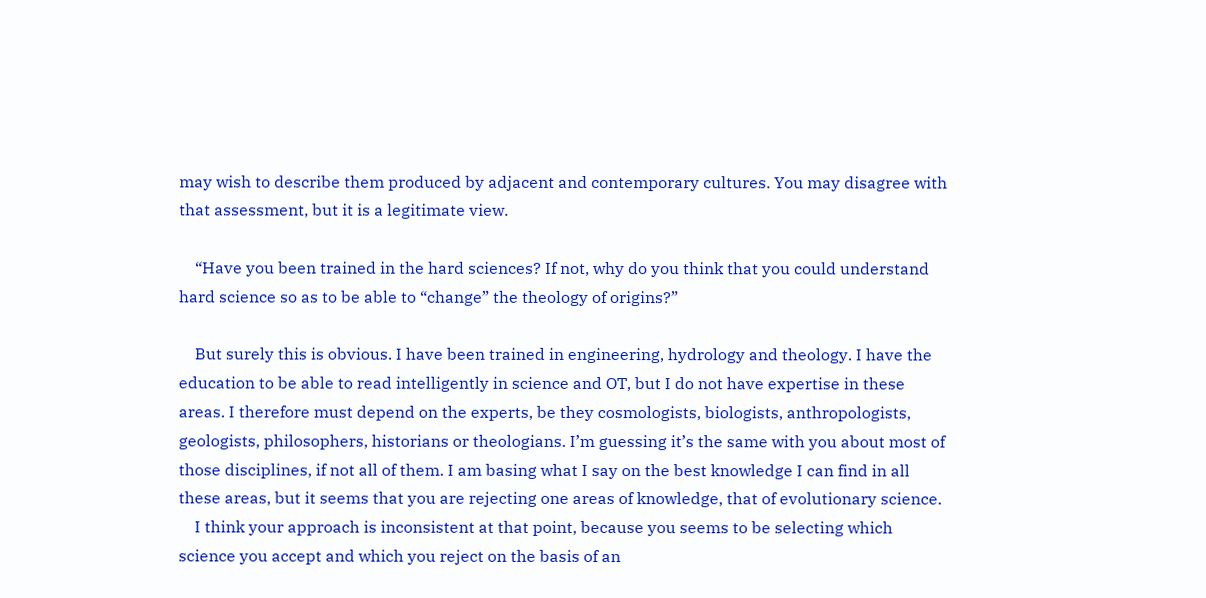may wish to describe them produced by adjacent and contemporary cultures. You may disagree with that assessment, but it is a legitimate view.

    “Have you been trained in the hard sciences? If not, why do you think that you could understand hard science so as to be able to “change” the theology of origins?”

    But surely this is obvious. I have been trained in engineering, hydrology and theology. I have the education to be able to read intelligently in science and OT, but I do not have expertise in these areas. I therefore must depend on the experts, be they cosmologists, biologists, anthropologists, geologists, philosophers, historians or theologians. I’m guessing it’s the same with you about most of those disciplines, if not all of them. I am basing what I say on the best knowledge I can find in all these areas, but it seems that you are rejecting one areas of knowledge, that of evolutionary science.
    I think your approach is inconsistent at that point, because you seems to be selecting which science you accept and which you reject on the basis of an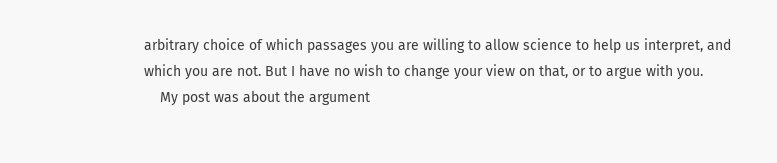arbitrary choice of which passages you are willing to allow science to help us interpret, and which you are not. But I have no wish to change your view on that, or to argue with you.
    My post was about the argument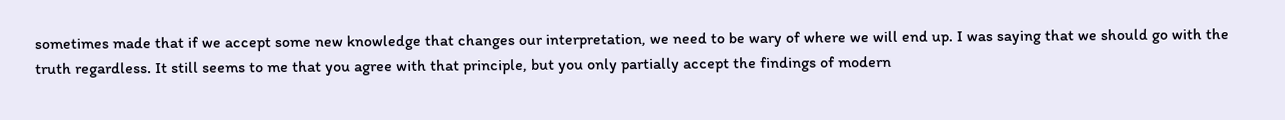sometimes made that if we accept some new knowledge that changes our interpretation, we need to be wary of where we will end up. I was saying that we should go with the truth regardless. It still seems to me that you agree with that principle, but you only partially accept the findings of modern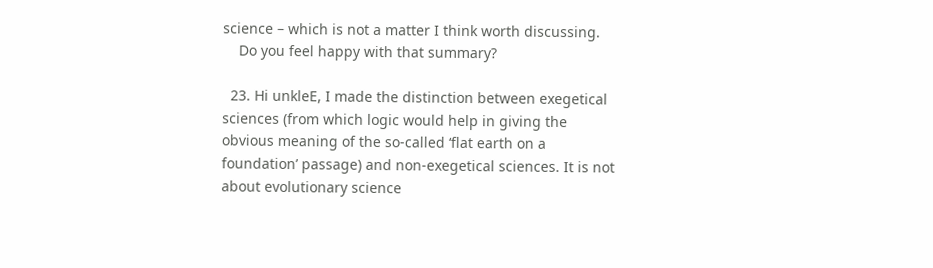science – which is not a matter I think worth discussing.
    Do you feel happy with that summary?

  23. Hi unkleE, I made the distinction between exegetical sciences (from which logic would help in giving the obvious meaning of the so-called ‘flat earth on a foundation’ passage) and non-exegetical sciences. It is not about evolutionary science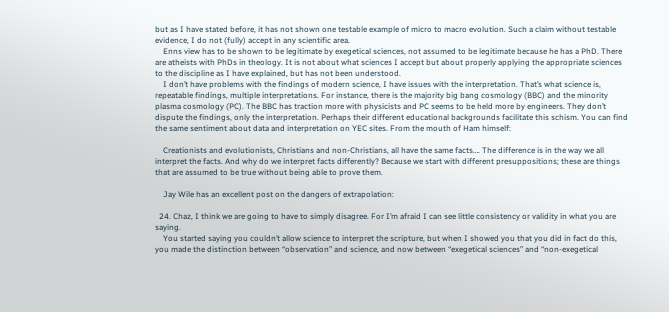but as I have stated before, it has not shown one testable example of micro to macro evolution. Such a claim without testable evidence, I do not (fully) accept in any scientific area.
    Enns view has to be shown to be legitimate by exegetical sciences, not assumed to be legitimate because he has a PhD. There are atheists with PhDs in theology. It is not about what sciences I accept but about properly applying the appropriate sciences to the discipline as I have explained, but has not been understood.
    I don’t have problems with the findings of modern science, I have issues with the interpretation. That’s what science is, repeatable findings, multiple interpretations. For instance, there is the majority big bang cosmology (BBC) and the minority plasma cosmology (PC). The BBC has traction more with physicists and PC seems to be held more by engineers. They don’t dispute the findings, only the interpretation. Perhaps their different educational backgrounds facilitate this schism. You can find the same sentiment about data and interpretation on YEC sites. From the mouth of Ham himself:

    Creationists and evolutionists, Christians and non-Christians, all have the same facts…. The difference is in the way we all interpret the facts. And why do we interpret facts differently? Because we start with different presuppositions; these are things that are assumed to be true without being able to prove them.

    Jay Wile has an excellent post on the dangers of extrapolation:

  24. Chaz, I think we are going to have to simply disagree. For I’m afraid I can see little consistency or validity in what you are saying.
    You started saying you couldn’t allow science to interpret the scripture, but when I showed you that you did in fact do this, you made the distinction between “observation” and science, and now between “exegetical sciences” and “non-exegetical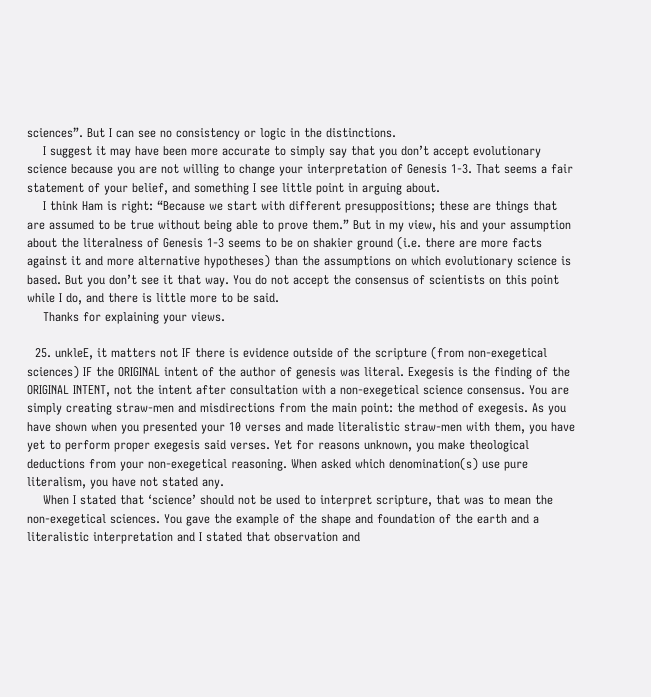sciences”. But I can see no consistency or logic in the distinctions.
    I suggest it may have been more accurate to simply say that you don’t accept evolutionary science because you are not willing to change your interpretation of Genesis 1-3. That seems a fair statement of your belief, and something I see little point in arguing about.
    I think Ham is right: “Because we start with different presuppositions; these are things that are assumed to be true without being able to prove them.” But in my view, his and your assumption about the literalness of Genesis 1-3 seems to be on shakier ground (i.e. there are more facts against it and more alternative hypotheses) than the assumptions on which evolutionary science is based. But you don’t see it that way. You do not accept the consensus of scientists on this point while I do, and there is little more to be said.
    Thanks for explaining your views.

  25. unkleE, it matters not IF there is evidence outside of the scripture (from non-exegetical sciences) IF the ORIGINAL intent of the author of genesis was literal. Exegesis is the finding of the ORIGINAL INTENT, not the intent after consultation with a non-exegetical science consensus. You are simply creating straw-men and misdirections from the main point: the method of exegesis. As you have shown when you presented your 10 verses and made literalistic straw-men with them, you have yet to perform proper exegesis said verses. Yet for reasons unknown, you make theological deductions from your non-exegetical reasoning. When asked which denomination(s) use pure literalism, you have not stated any.
    When I stated that ‘science’ should not be used to interpret scripture, that was to mean the non-exegetical sciences. You gave the example of the shape and foundation of the earth and a literalistic interpretation and I stated that observation and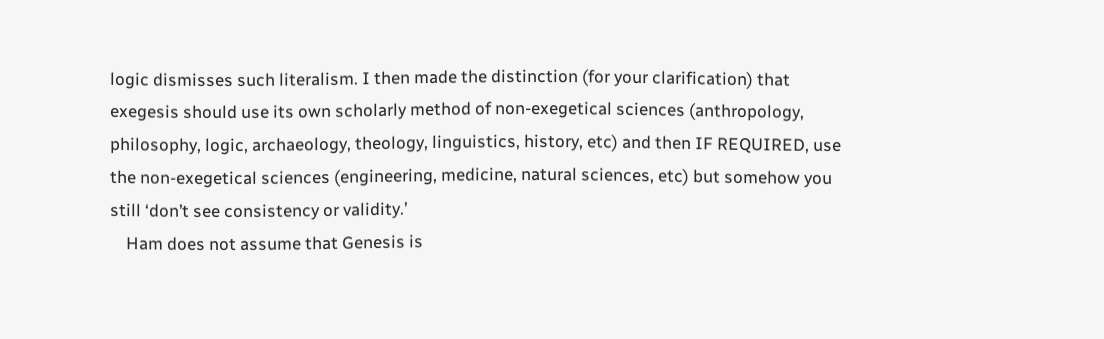logic dismisses such literalism. I then made the distinction (for your clarification) that exegesis should use its own scholarly method of non-exegetical sciences (anthropology, philosophy, logic, archaeology, theology, linguistics, history, etc) and then IF REQUIRED, use the non-exegetical sciences (engineering, medicine, natural sciences, etc) but somehow you still ‘don’t see consistency or validity.’
    Ham does not assume that Genesis is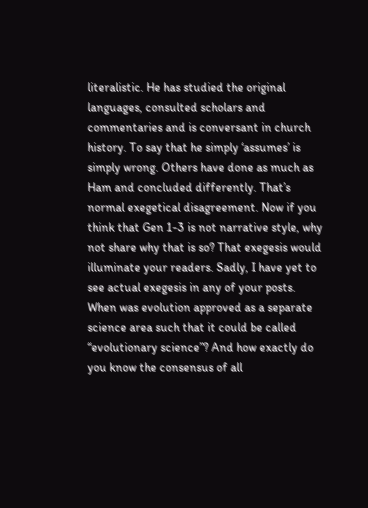literalistic. He has studied the original languages, consulted scholars and commentaries and is conversant in church history. To say that he simply ‘assumes’ is simply wrong. Others have done as much as Ham and concluded differently. That’s normal exegetical disagreement. Now if you think that Gen 1-3 is not narrative style, why not share why that is so? That exegesis would illuminate your readers. Sadly, I have yet to see actual exegesis in any of your posts. When was evolution approved as a separate science area such that it could be called “evolutionary science”? And how exactly do you know the consensus of all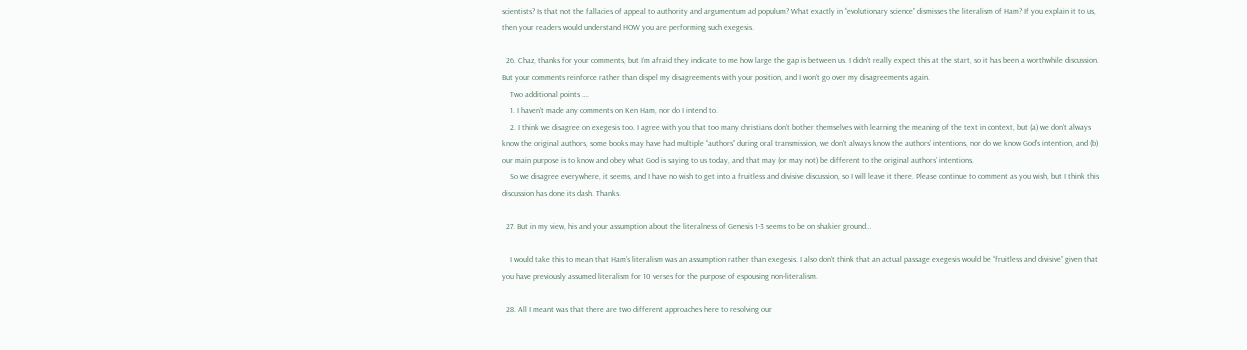scientists? Is that not the fallacies of appeal to authority and argumentum ad populum? What exactly in “evolutionary science” dismisses the literalism of Ham? If you explain it to us, then your readers would understand HOW you are performing such exegesis.

  26. Chaz, thanks for your comments, but I’m afraid they indicate to me how large the gap is between us. I didn’t really expect this at the start, so it has been a worthwhile discussion. But your comments reinforce rather than dispel my disagreements with your position, and I won’t go over my disagreements again.
    Two additional points ….
    1. I haven’t made any comments on Ken Ham, nor do I intend to.
    2. I think we disagree on exegesis too. I agree with you that too many christians don’t bother themselves with learning the meaning of the text in context, but (a) we don’t always know the original authors, some books may have had multiple “authors” during oral transmission, we don’t always know the authors’ intentions, nor do we know God’s intention, and (b) our main purpose is to know and obey what God is saying to us today, and that may (or may not) be different to the original authors’ intentions.
    So we disagree everywhere, it seems, and I have no wish to get into a fruitless and divisive discussion, so I will leave it there. Please continue to comment as you wish, but I think this discussion has done its dash. Thanks.

  27. But in my view, his and your assumption about the literalness of Genesis 1-3 seems to be on shakier ground…

    I would take this to mean that Ham’s literalism was an assumption rather than exegesis. I also don’t think that an actual passage exegesis would be “fruitless and divisive” given that you have previously assumed literalism for 10 verses for the purpose of espousing non-literalism.

  28. All I meant was that there are two different approaches here to resolving our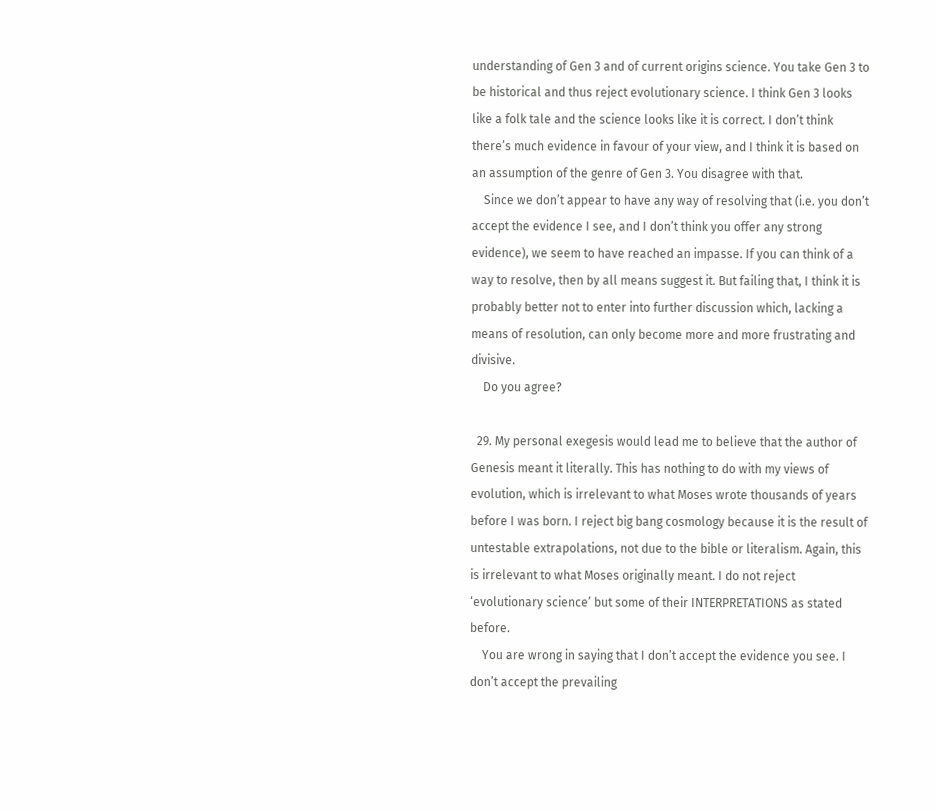understanding of Gen 3 and of current origins science. You take Gen 3 to be historical and thus reject evolutionary science. I think Gen 3 looks like a folk tale and the science looks like it is correct. I don’t think there’s much evidence in favour of your view, and I think it is based on an assumption of the genre of Gen 3. You disagree with that.
    Since we don’t appear to have any way of resolving that (i.e. you don’t accept the evidence I see, and I don’t think you offer any strong evidence), we seem to have reached an impasse. If you can think of a way to resolve, then by all means suggest it. But failing that, I think it is probably better not to enter into further discussion which, lacking a means of resolution, can only become more and more frustrating and divisive.
    Do you agree?

  29. My personal exegesis would lead me to believe that the author of Genesis meant it literally. This has nothing to do with my views of evolution, which is irrelevant to what Moses wrote thousands of years before I was born. I reject big bang cosmology because it is the result of untestable extrapolations, not due to the bible or literalism. Again, this is irrelevant to what Moses originally meant. I do not reject ‘evolutionary science’ but some of their INTERPRETATIONS as stated before.
    You are wrong in saying that I don’t accept the evidence you see. I don’t accept the prevailing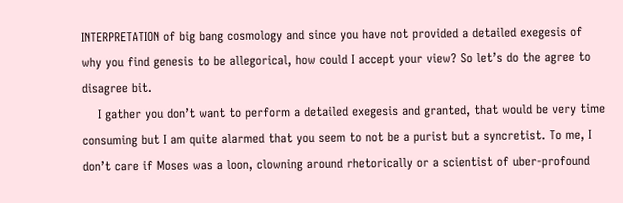INTERPRETATION of big bang cosmology and since you have not provided a detailed exegesis of why you find genesis to be allegorical, how could I accept your view? So let’s do the agree to disagree bit.
    I gather you don’t want to perform a detailed exegesis and granted, that would be very time consuming but I am quite alarmed that you seem to not be a purist but a syncretist. To me, I don’t care if Moses was a loon, clowning around rhetorically or a scientist of uber-profound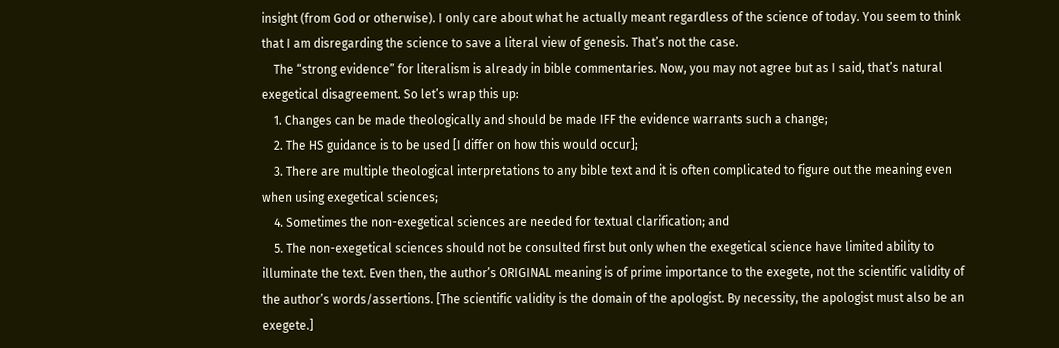insight (from God or otherwise). I only care about what he actually meant regardless of the science of today. You seem to think that I am disregarding the science to save a literal view of genesis. That’s not the case.
    The “strong evidence” for literalism is already in bible commentaries. Now, you may not agree but as I said, that’s natural exegetical disagreement. So let’s wrap this up:
    1. Changes can be made theologically and should be made IFF the evidence warrants such a change;
    2. The HS guidance is to be used [I differ on how this would occur];
    3. There are multiple theological interpretations to any bible text and it is often complicated to figure out the meaning even when using exegetical sciences;
    4. Sometimes the non-exegetical sciences are needed for textual clarification; and
    5. The non-exegetical sciences should not be consulted first but only when the exegetical science have limited ability to illuminate the text. Even then, the author’s ORIGINAL meaning is of prime importance to the exegete, not the scientific validity of the author’s words/assertions. [The scientific validity is the domain of the apologist. By necessity, the apologist must also be an exegete.]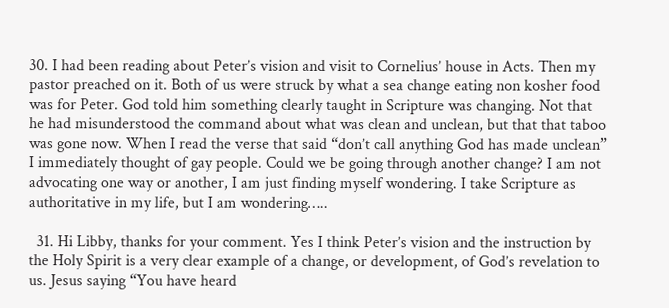30. I had been reading about Peter’s vision and visit to Cornelius’ house in Acts. Then my pastor preached on it. Both of us were struck by what a sea change eating non kosher food was for Peter. God told him something clearly taught in Scripture was changing. Not that he had misunderstood the command about what was clean and unclean, but that that taboo was gone now. When I read the verse that said “don’t call anything God has made unclean” I immediately thought of gay people. Could we be going through another change? I am not advocating one way or another, I am just finding myself wondering. I take Scripture as authoritative in my life, but I am wondering…..

  31. Hi Libby, thanks for your comment. Yes I think Peter’s vision and the instruction by the Holy Spirit is a very clear example of a change, or development, of God’s revelation to us. Jesus saying “You have heard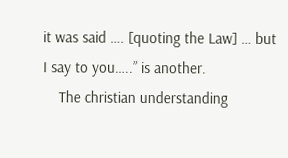it was said …. [quoting the Law] … but I say to you…..” is another.
    The christian understanding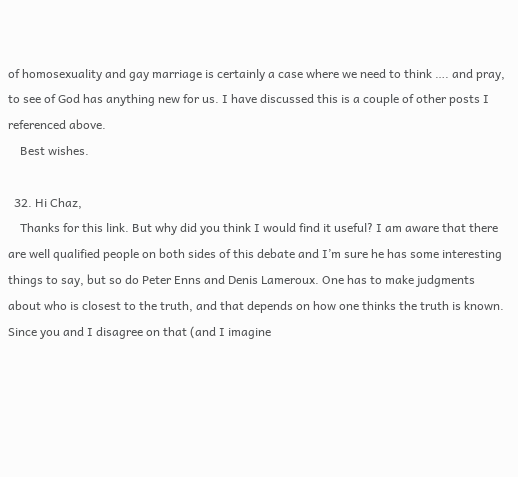of homosexuality and gay marriage is certainly a case where we need to think …. and pray, to see of God has anything new for us. I have discussed this is a couple of other posts I referenced above.
    Best wishes.

  32. Hi Chaz,
    Thanks for this link. But why did you think I would find it useful? I am aware that there are well qualified people on both sides of this debate and I’m sure he has some interesting things to say, but so do Peter Enns and Denis Lameroux. One has to make judgments about who is closest to the truth, and that depends on how one thinks the truth is known. Since you and I disagree on that (and I imagine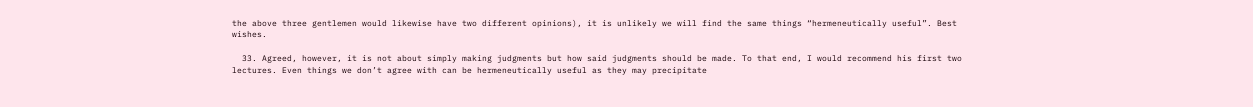the above three gentlemen would likewise have two different opinions), it is unlikely we will find the same things “hermeneutically useful”. Best wishes.

  33. Agreed, however, it is not about simply making judgments but how said judgments should be made. To that end, I would recommend his first two lectures. Even things we don’t agree with can be hermeneutically useful as they may precipitate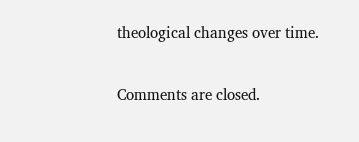theological changes over time.

Comments are closed.